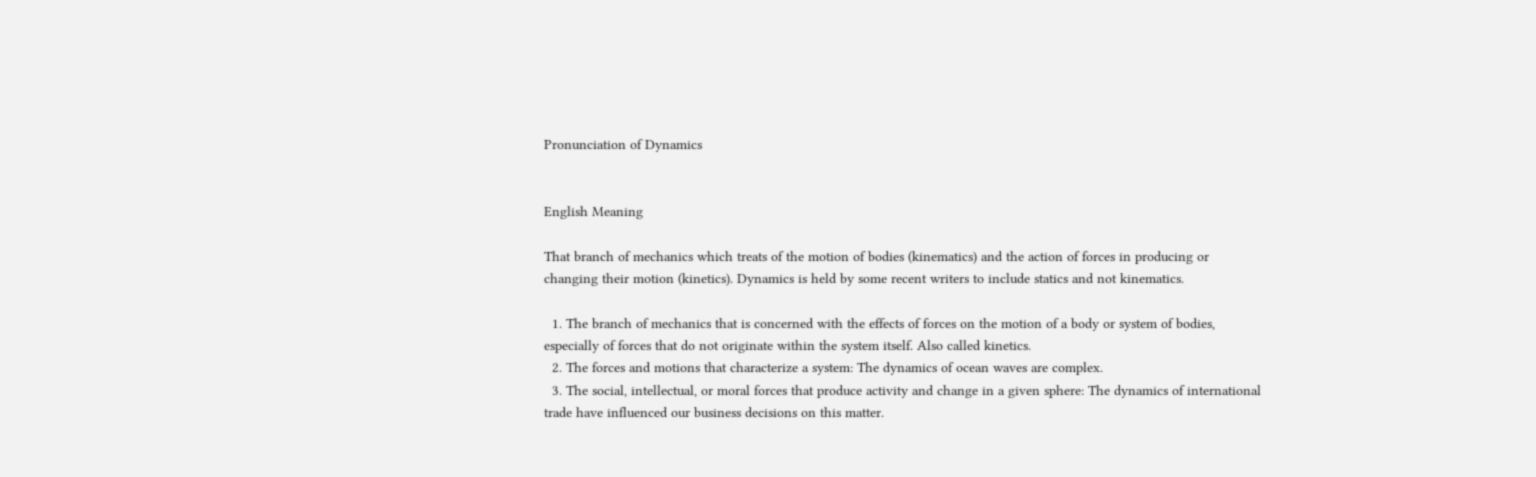Pronunciation of Dynamics


English Meaning

That branch of mechanics which treats of the motion of bodies (kinematics) and the action of forces in producing or changing their motion (kinetics). Dynamics is held by some recent writers to include statics and not kinematics.

  1. The branch of mechanics that is concerned with the effects of forces on the motion of a body or system of bodies, especially of forces that do not originate within the system itself. Also called kinetics.
  2. The forces and motions that characterize a system: The dynamics of ocean waves are complex.
  3. The social, intellectual, or moral forces that produce activity and change in a given sphere: The dynamics of international trade have influenced our business decisions on this matter.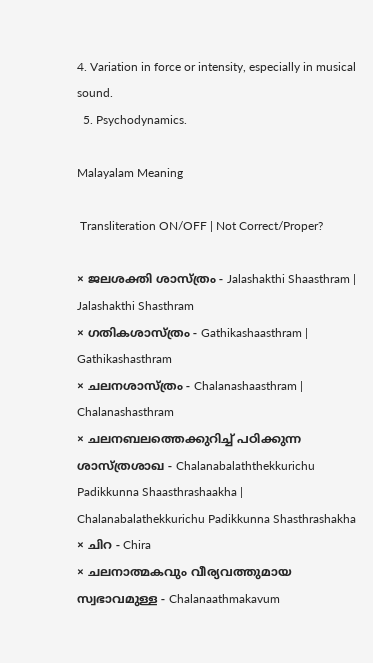4. Variation in force or intensity, especially in musical sound.
  5. Psychodynamics.

Malayalam Meaning

 Transliteration ON/OFF | Not Correct/Proper?

× ജലശക്തി ശാസ്‌ത്രം - Jalashakthi Shaasthram | Jalashakthi Shasthram
× ഗതികശാസ്ത്രം - Gathikashaasthram | Gathikashasthram
× ചലനശാസ്‌ത്രം - Chalanashaasthram | Chalanashasthram
× ചലനബലത്തെക്കുറിച്ച്‌ പഠിക്കുന്ന ശാസ്‌ത്രശാഖ - Chalanabalaththekkurichu Padikkunna Shaasthrashaakha | Chalanabalathekkurichu Padikkunna Shasthrashakha
× ചിറ - Chira
× ചലനാത്മകവും വീര്യവത്തുമായ സ്വഭാവമുള്ള - Chalanaathmakavum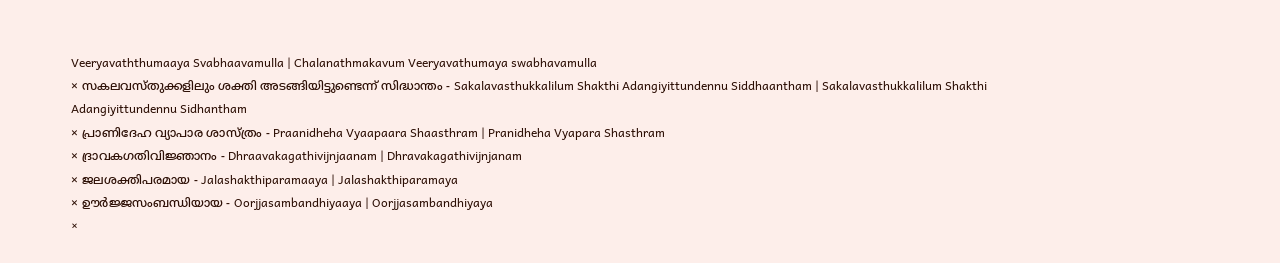Veeryavaththumaaya Svabhaavamulla | Chalanathmakavum Veeryavathumaya swabhavamulla
× സകലവസ്‌തുക്കളിലും ശക്തി അടങ്ങിയിട്ടുണ്ടെന്ന്‌ സിദ്ധാന്തം - Sakalavasthukkalilum Shakthi Adangiyittundennu Siddhaantham | Sakalavasthukkalilum Shakthi Adangiyittundennu Sidhantham
× പ്രാണിദേഹ വ്യാപാര ശാസ്‌ത്രം - Praanidheha Vyaapaara Shaasthram | Pranidheha Vyapara Shasthram
× ദ്രാവകഗതിവിജ്ഞാനം - Dhraavakagathivijnjaanam | Dhravakagathivijnjanam
× ജലശക്തിപരമായ - Jalashakthiparamaaya | Jalashakthiparamaya
× ഊർജ്ജസംബന്ധിയായ - Oorjjasambandhiyaaya | Oorjjasambandhiyaya
×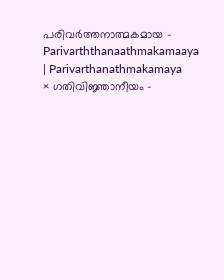പരിവർത്തനാത്മകമായ - Parivarththanaathmakamaaya | Parivarthanathmakamaya
× ഗതിവിജ്ഞാനീയം -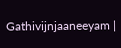Gathivijnjaaneeyam |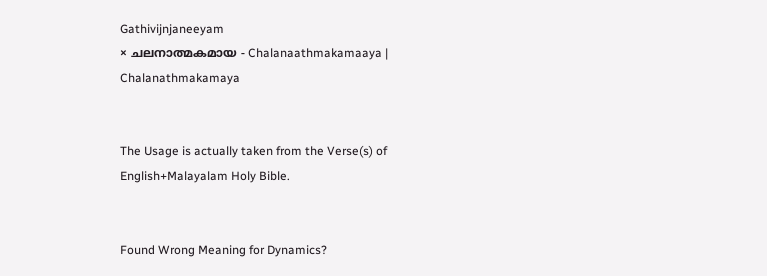Gathivijnjaneeyam
× ചലനാത്മകമായ - Chalanaathmakamaaya | Chalanathmakamaya


The Usage is actually taken from the Verse(s) of English+Malayalam Holy Bible.


Found Wrong Meaning for Dynamics?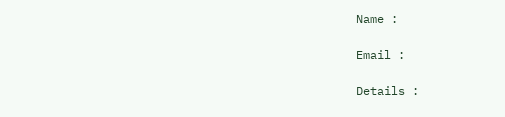Name :

Email :

Details :